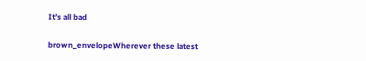It’s all bad

brown_envelopeWherever these latest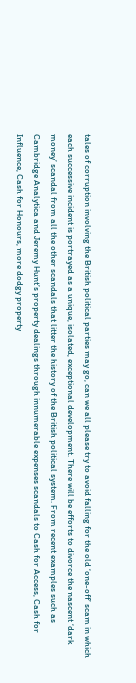tales of corruption involving the British political parties may go, can we all please try to avoid falling for the old ‘one-off’ scam in which each successive incident is portrayed as a unique, isolated, exceptional development. There will be efforts to divorce the nascent ‘dark money’ scandal from all the other scandals that litter the history of the British political system. From recent examples such as Cambridge Analytica and Jeremy Hunt’s property dealings through innumerable expenses scandals to Cash for Access, Cash for Influence, Cash for Honours, more dodgy property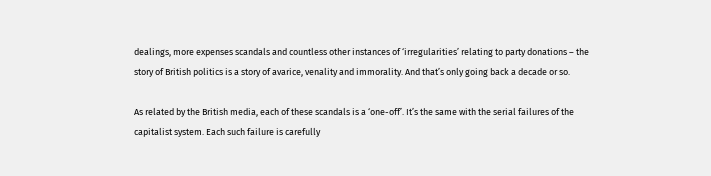dealings, more expenses scandals and countless other instances of ‘irregularities’ relating to party donations – the story of British politics is a story of avarice, venality and immorality. And that’s only going back a decade or so.

As related by the British media, each of these scandals is a ‘one-off’. It’s the same with the serial failures of the capitalist system. Each such failure is carefully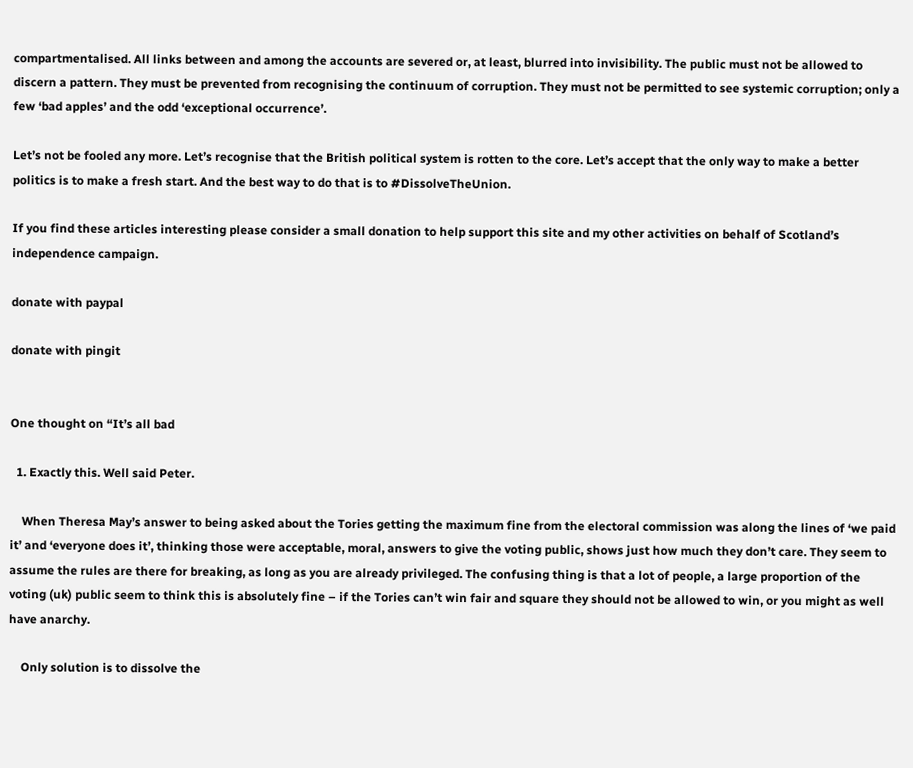compartmentalised. All links between and among the accounts are severed or, at least, blurred into invisibility. The public must not be allowed to discern a pattern. They must be prevented from recognising the continuum of corruption. They must not be permitted to see systemic corruption; only a few ‘bad apples’ and the odd ‘exceptional occurrence’.

Let’s not be fooled any more. Let’s recognise that the British political system is rotten to the core. Let’s accept that the only way to make a better politics is to make a fresh start. And the best way to do that is to #DissolveTheUnion.

If you find these articles interesting please consider a small donation to help support this site and my other activities on behalf of Scotland’s independence campaign.

donate with paypal

donate with pingit


One thought on “It’s all bad

  1. Exactly this. Well said Peter.

    When Theresa May’s answer to being asked about the Tories getting the maximum fine from the electoral commission was along the lines of ‘we paid it’ and ‘everyone does it’, thinking those were acceptable, moral, answers to give the voting public, shows just how much they don’t care. They seem to assume the rules are there for breaking, as long as you are already privileged. The confusing thing is that a lot of people, a large proportion of the voting (uk) public seem to think this is absolutely fine – if the Tories can’t win fair and square they should not be allowed to win, or you might as well have anarchy.

    Only solution is to dissolve the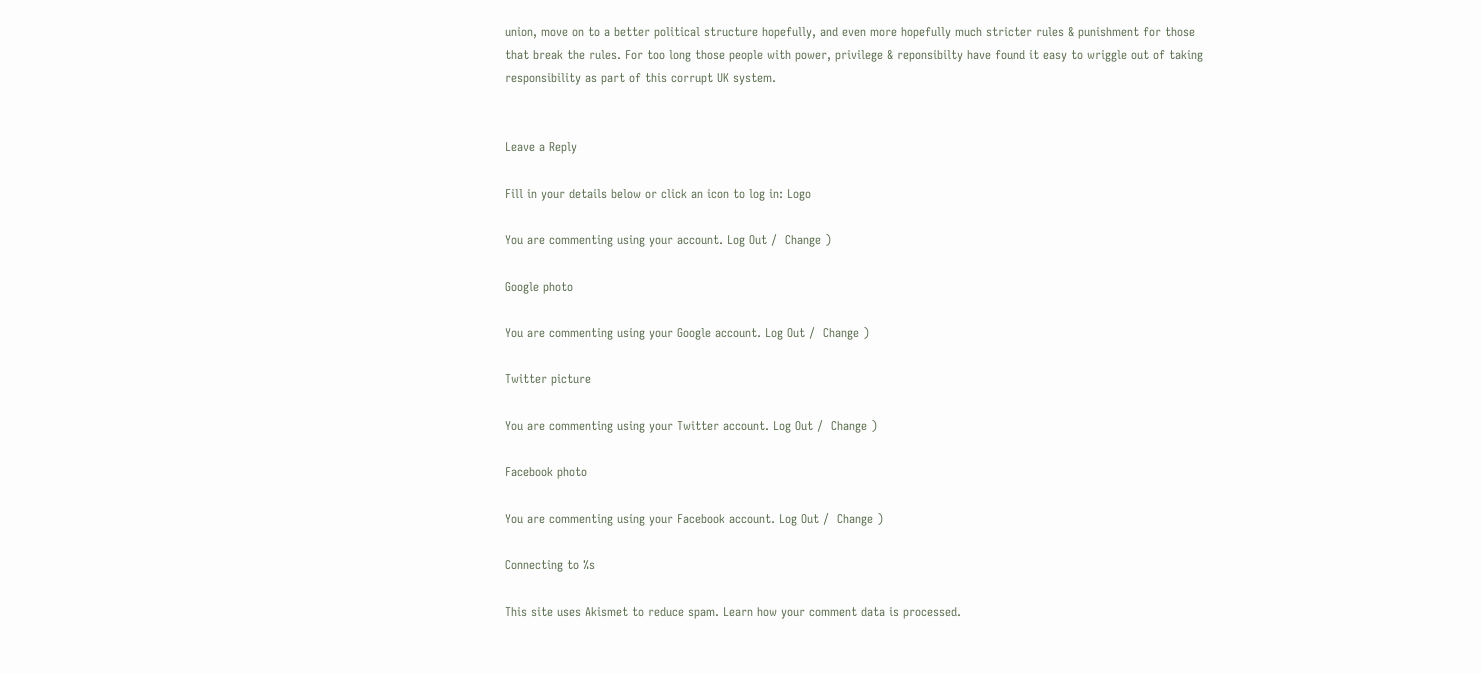union, move on to a better political structure hopefully, and even more hopefully much stricter rules & punishment for those that break the rules. For too long those people with power, privilege & reponsibilty have found it easy to wriggle out of taking responsibility as part of this corrupt UK system.


Leave a Reply

Fill in your details below or click an icon to log in: Logo

You are commenting using your account. Log Out /  Change )

Google photo

You are commenting using your Google account. Log Out /  Change )

Twitter picture

You are commenting using your Twitter account. Log Out /  Change )

Facebook photo

You are commenting using your Facebook account. Log Out /  Change )

Connecting to %s

This site uses Akismet to reduce spam. Learn how your comment data is processed.